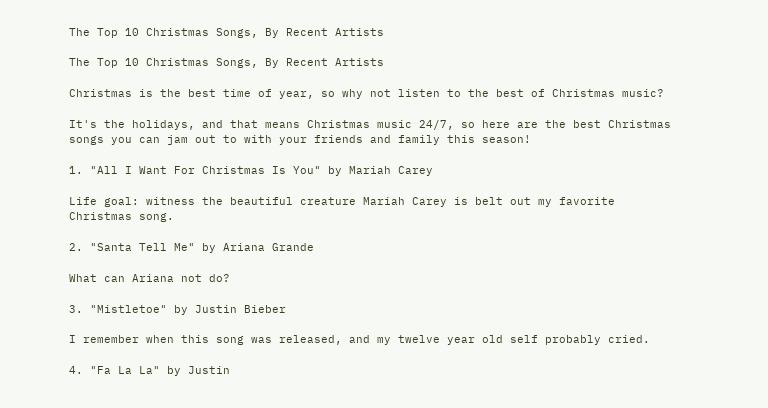The Top 10 Christmas Songs, By Recent Artists

The Top 10 Christmas Songs, By Recent Artists

Christmas is the best time of year, so why not listen to the best of Christmas music?

It's the holidays, and that means Christmas music 24/7, so here are the best Christmas songs you can jam out to with your friends and family this season!

1. "All I Want For Christmas Is You" by Mariah Carey

Life goal: witness the beautiful creature Mariah Carey is belt out my favorite Christmas song.

2. "Santa Tell Me" by Ariana Grande

What can Ariana not do?

3. "Mistletoe" by Justin Bieber

I remember when this song was released, and my twelve year old self probably cried.

4. "Fa La La" by Justin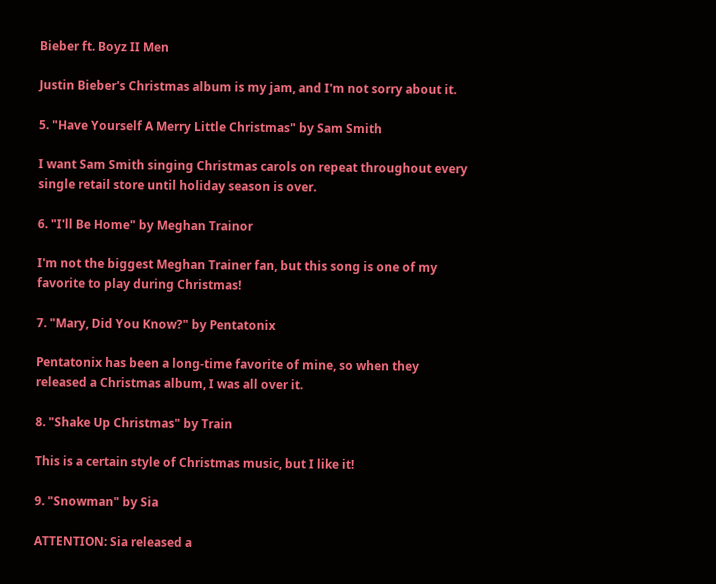Bieber ft. Boyz II Men

Justin Bieber's Christmas album is my jam, and I'm not sorry about it.

5. "Have Yourself A Merry Little Christmas" by Sam Smith

I want Sam Smith singing Christmas carols on repeat throughout every single retail store until holiday season is over.

6. "I'll Be Home" by Meghan Trainor

I'm not the biggest Meghan Trainer fan, but this song is one of my favorite to play during Christmas!

7. "Mary, Did You Know?" by Pentatonix

Pentatonix has been a long-time favorite of mine, so when they released a Christmas album, I was all over it.

8. "Shake Up Christmas" by Train

This is a certain style of Christmas music, but I like it!

9. "Snowman" by Sia

ATTENTION: Sia released a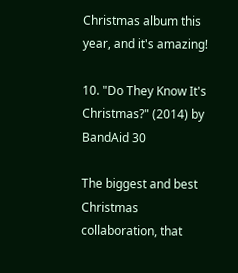Christmas album this year, and it's amazing!

10. "Do They Know It's Christmas?" (2014) by BandAid 30

The biggest and best Christmas collaboration, that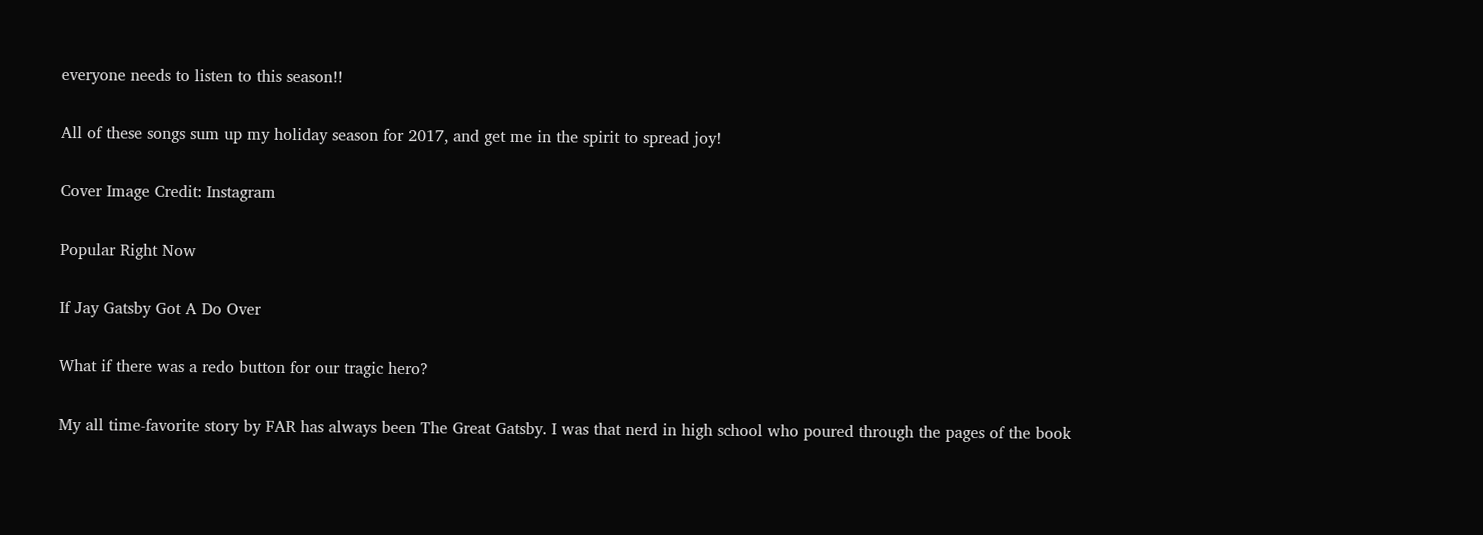everyone needs to listen to this season!!

All of these songs sum up my holiday season for 2017, and get me in the spirit to spread joy!

Cover Image Credit: Instagram

Popular Right Now

If Jay Gatsby Got A Do Over

What if there was a redo button for our tragic hero?

My all time-favorite story by FAR has always been The Great Gatsby. I was that nerd in high school who poured through the pages of the book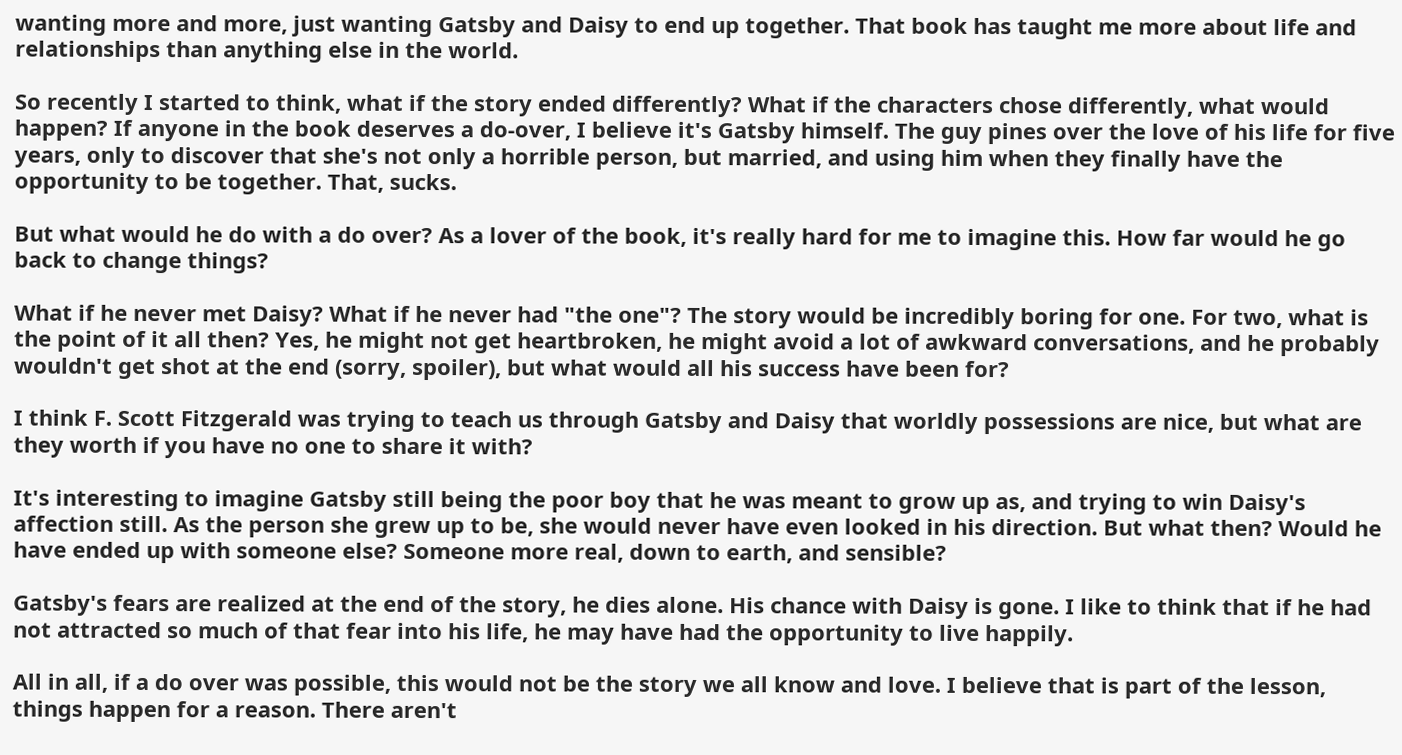wanting more and more, just wanting Gatsby and Daisy to end up together. That book has taught me more about life and relationships than anything else in the world.

So recently I started to think, what if the story ended differently? What if the characters chose differently, what would happen? If anyone in the book deserves a do-over, I believe it's Gatsby himself. The guy pines over the love of his life for five years, only to discover that she's not only a horrible person, but married, and using him when they finally have the opportunity to be together. That, sucks.

But what would he do with a do over? As a lover of the book, it's really hard for me to imagine this. How far would he go back to change things?

What if he never met Daisy? What if he never had "the one"? The story would be incredibly boring for one. For two, what is the point of it all then? Yes, he might not get heartbroken, he might avoid a lot of awkward conversations, and he probably wouldn't get shot at the end (sorry, spoiler), but what would all his success have been for?

I think F. Scott Fitzgerald was trying to teach us through Gatsby and Daisy that worldly possessions are nice, but what are they worth if you have no one to share it with?

It's interesting to imagine Gatsby still being the poor boy that he was meant to grow up as, and trying to win Daisy's affection still. As the person she grew up to be, she would never have even looked in his direction. But what then? Would he have ended up with someone else? Someone more real, down to earth, and sensible?

Gatsby's fears are realized at the end of the story, he dies alone. His chance with Daisy is gone. I like to think that if he had not attracted so much of that fear into his life, he may have had the opportunity to live happily.

All in all, if a do over was possible, this would not be the story we all know and love. I believe that is part of the lesson, things happen for a reason. There aren't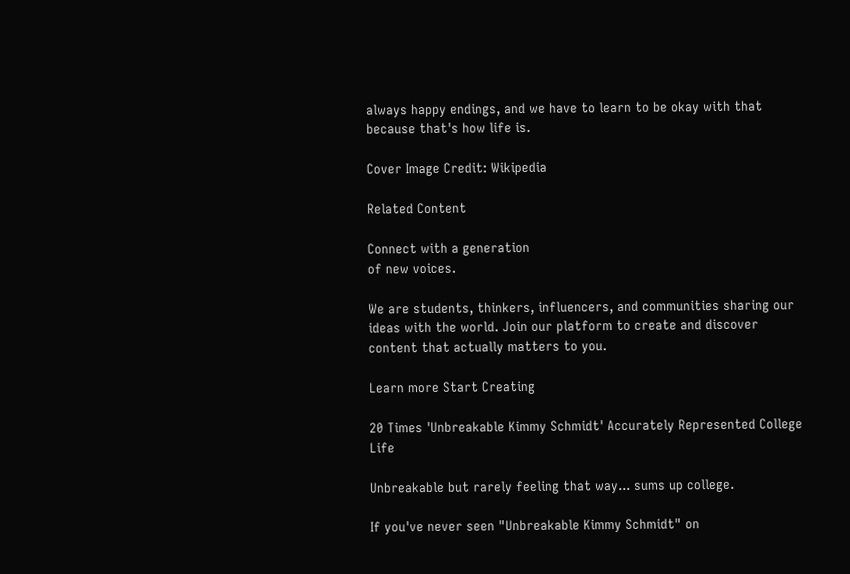always happy endings, and we have to learn to be okay with that because that's how life is.

Cover Image Credit: Wikipedia

Related Content

Connect with a generation
of new voices.

We are students, thinkers, influencers, and communities sharing our ideas with the world. Join our platform to create and discover content that actually matters to you.

Learn more Start Creating

20 Times 'Unbreakable Kimmy Schmidt' Accurately Represented College Life

Unbreakable but rarely feeling that way... sums up college.

If you've never seen "Unbreakable Kimmy Schmidt" on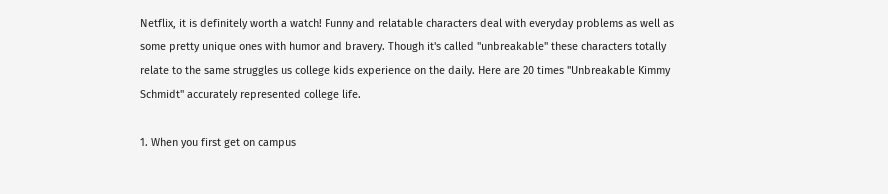Netflix, it is definitely worth a watch! Funny and relatable characters deal with everyday problems as well as some pretty unique ones with humor and bravery. Though it's called "unbreakable" these characters totally relate to the same struggles us college kids experience on the daily. Here are 20 times "Unbreakable Kimmy Schmidt" accurately represented college life.

1. When you first get on campus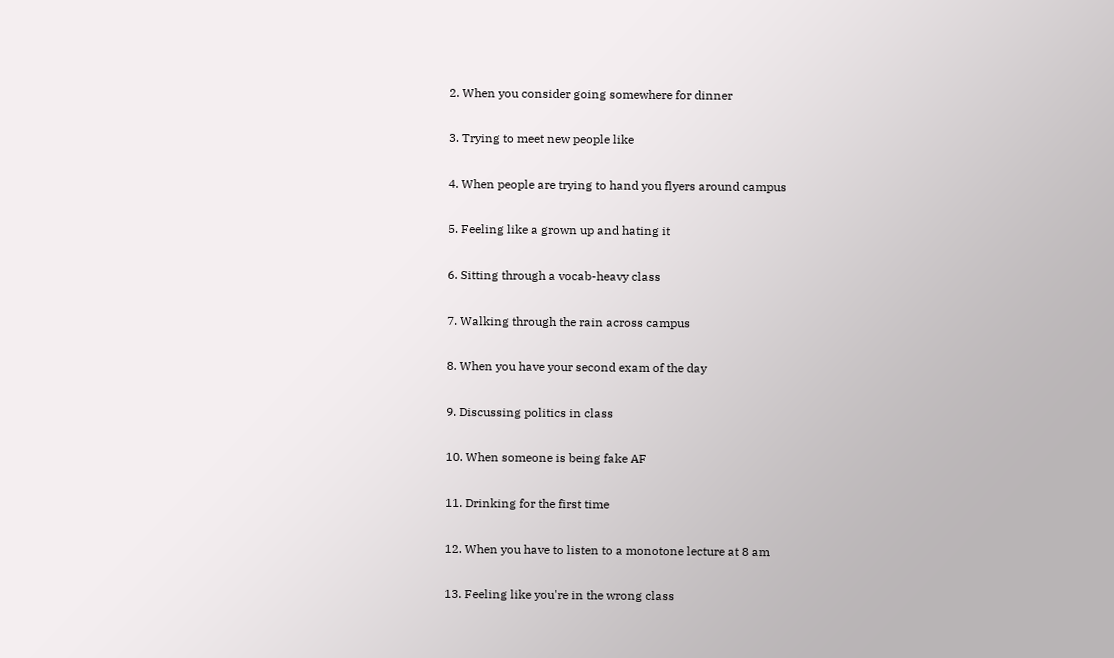2. When you consider going somewhere for dinner

3. Trying to meet new people like

4. When people are trying to hand you flyers around campus

5. Feeling like a grown up and hating it

6. Sitting through a vocab-heavy class

7. Walking through the rain across campus

8. When you have your second exam of the day

9. Discussing politics in class

10. When someone is being fake AF

11. Drinking for the first time

12. When you have to listen to a monotone lecture at 8 am

13. Feeling like you're in the wrong class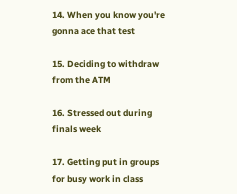14. When you know you're gonna ace that test

15. Deciding to withdraw from the ATM

16. Stressed out during finals week

17. Getting put in groups for busy work in class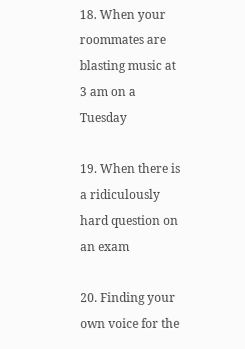18. When your roommates are blasting music at 3 am on a Tuesday

19. When there is a ridiculously hard question on an exam

20. Finding your own voice for the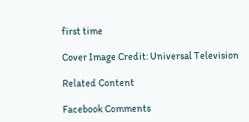first time

Cover Image Credit: Universal Television

Related Content

Facebook Comments